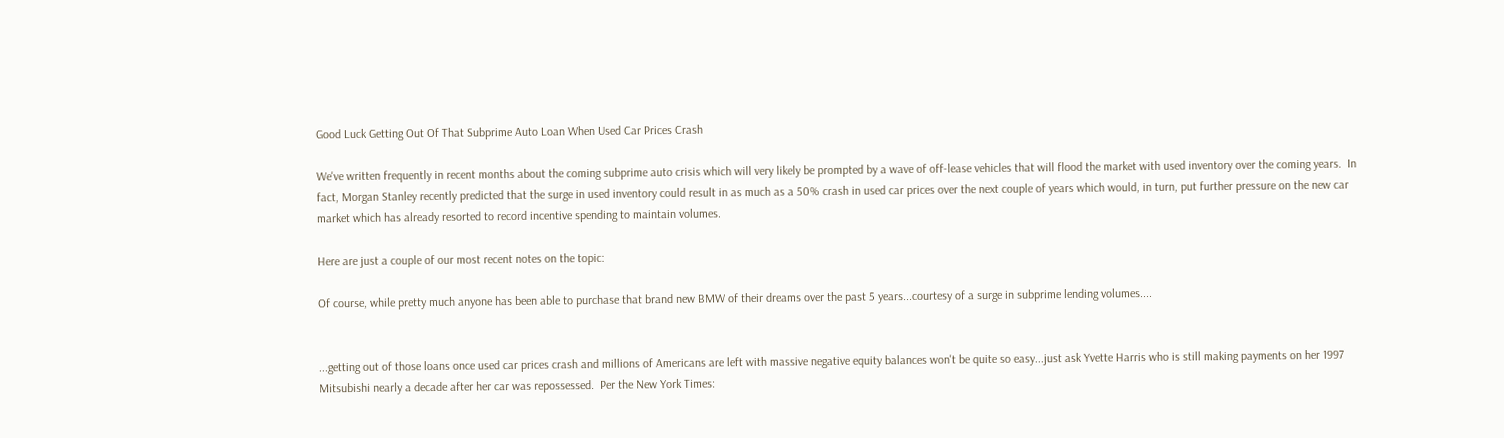Good Luck Getting Out Of That Subprime Auto Loan When Used Car Prices Crash

We've written frequently in recent months about the coming subprime auto crisis which will very likely be prompted by a wave of off-lease vehicles that will flood the market with used inventory over the coming years.  In fact, Morgan Stanley recently predicted that the surge in used inventory could result in as much as a 50% crash in used car prices over the next couple of years which would, in turn, put further pressure on the new car market which has already resorted to record incentive spending to maintain volumes.

Here are just a couple of our most recent notes on the topic:

Of course, while pretty much anyone has been able to purchase that brand new BMW of their dreams over the past 5 years...courtesy of a surge in subprime lending volumes....


...getting out of those loans once used car prices crash and millions of Americans are left with massive negative equity balances won't be quite so easy...just ask Yvette Harris who is still making payments on her 1997 Mitsubishi nearly a decade after her car was repossessed.  Per the New York Times: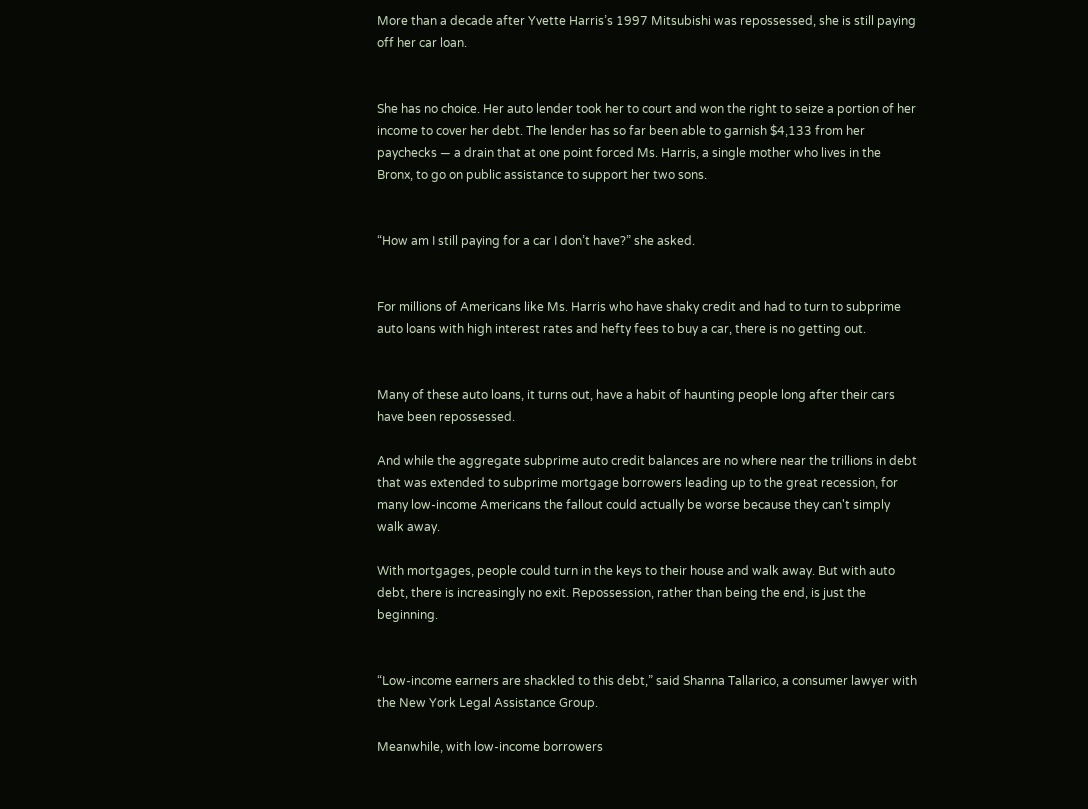More than a decade after Yvette Harris’s 1997 Mitsubishi was repossessed, she is still paying off her car loan.


She has no choice. Her auto lender took her to court and won the right to seize a portion of her income to cover her debt. The lender has so far been able to garnish $4,133 from her paychecks — a drain that at one point forced Ms. Harris, a single mother who lives in the Bronx, to go on public assistance to support her two sons.


“How am I still paying for a car I don’t have?” she asked.


For millions of Americans like Ms. Harris who have shaky credit and had to turn to subprime auto loans with high interest rates and hefty fees to buy a car, there is no getting out.


Many of these auto loans, it turns out, have a habit of haunting people long after their cars have been repossessed.

And while the aggregate subprime auto credit balances are no where near the trillions in debt that was extended to subprime mortgage borrowers leading up to the great recession, for many low-income Americans the fallout could actually be worse because they can't simply walk away.

With mortgages, people could turn in the keys to their house and walk away. But with auto debt, there is increasingly no exit. Repossession, rather than being the end, is just the beginning.


“Low-income earners are shackled to this debt,” said Shanna Tallarico, a consumer lawyer with the New York Legal Assistance Group.

Meanwhile, with low-income borrowers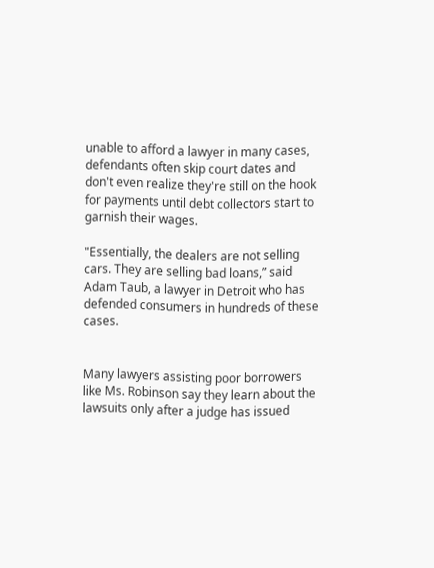unable to afford a lawyer in many cases, defendants often skip court dates and don't even realize they're still on the hook for payments until debt collectors start to garnish their wages.

"Essentially, the dealers are not selling cars. They are selling bad loans,” said Adam Taub, a lawyer in Detroit who has defended consumers in hundreds of these cases.


Many lawyers assisting poor borrowers like Ms. Robinson say they learn about the lawsuits only after a judge has issued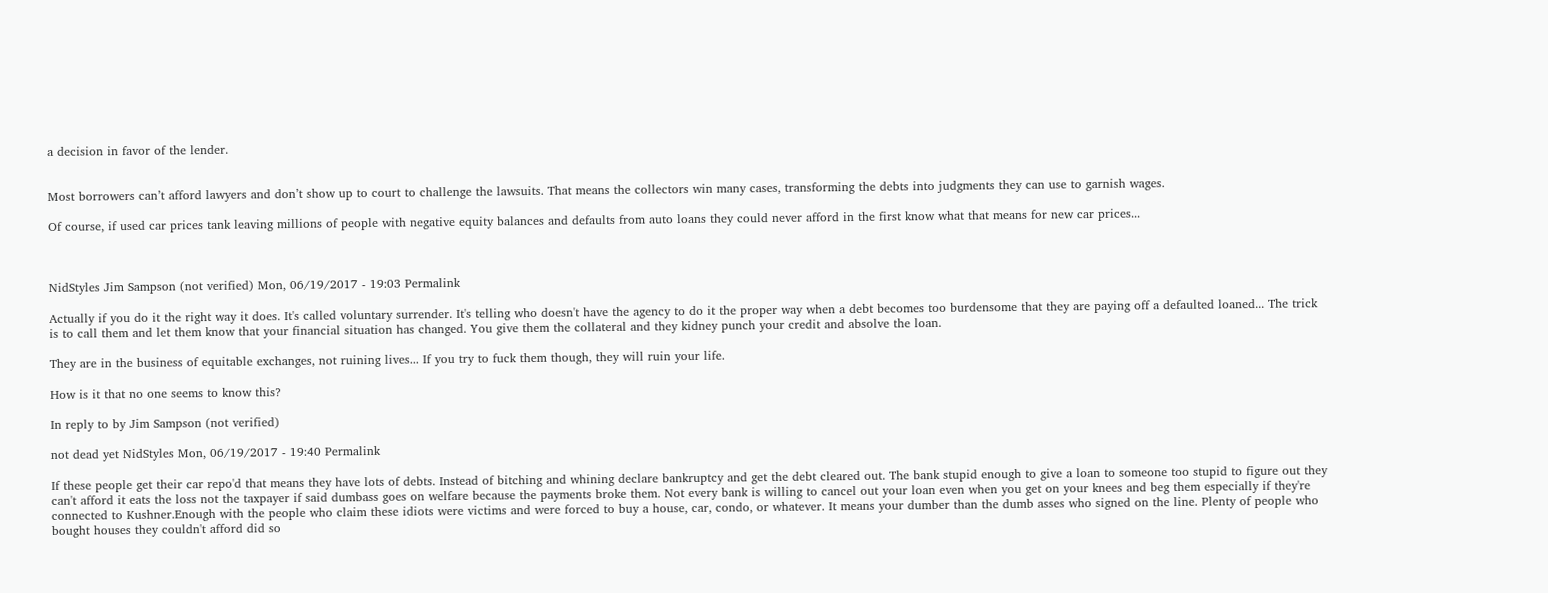a decision in favor of the lender.


Most borrowers can’t afford lawyers and don’t show up to court to challenge the lawsuits. That means the collectors win many cases, transforming the debts into judgments they can use to garnish wages.

Of course, if used car prices tank leaving millions of people with negative equity balances and defaults from auto loans they could never afford in the first know what that means for new car prices...



NidStyles Jim Sampson (not verified) Mon, 06/19/2017 - 19:03 Permalink

Actually if you do it the right way it does. It's called voluntary surrender. It's telling who doesn't have the agency to do it the proper way when a debt becomes too burdensome that they are paying off a defaulted loaned... The trick is to call them and let them know that your financial situation has changed. You give them the collateral and they kidney punch your credit and absolve the loan.

They are in the business of equitable exchanges, not ruining lives... If you try to fuck them though, they will ruin your life.

How is it that no one seems to know this?

In reply to by Jim Sampson (not verified)

not dead yet NidStyles Mon, 06/19/2017 - 19:40 Permalink

If these people get their car repo'd that means they have lots of debts. Instead of bitching and whining declare bankruptcy and get the debt cleared out. The bank stupid enough to give a loan to someone too stupid to figure out they can't afford it eats the loss not the taxpayer if said dumbass goes on welfare because the payments broke them. Not every bank is willing to cancel out your loan even when you get on your knees and beg them especially if they're connected to Kushner.Enough with the people who claim these idiots were victims and were forced to buy a house, car, condo, or whatever. It means your dumber than the dumb asses who signed on the line. Plenty of people who bought houses they couldn't afford did so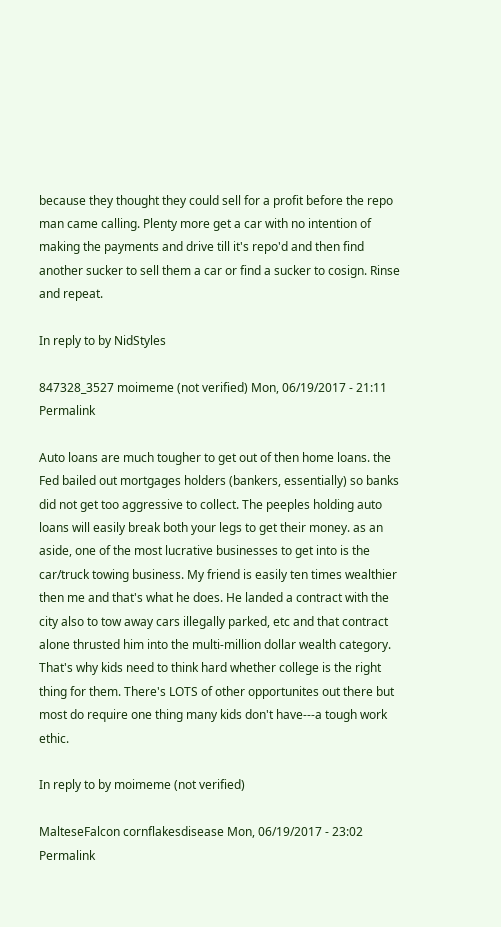because they thought they could sell for a profit before the repo man came calling. Plenty more get a car with no intention of making the payments and drive till it's repo'd and then find another sucker to sell them a car or find a sucker to cosign. Rinse and repeat.

In reply to by NidStyles

847328_3527 moimeme (not verified) Mon, 06/19/2017 - 21:11 Permalink

Auto loans are much tougher to get out of then home loans. the Fed bailed out mortgages holders (bankers, essentially) so banks did not get too aggressive to collect. The peeples holding auto loans will easily break both your legs to get their money. as an aside, one of the most lucrative businesses to get into is the car/truck towing business. My friend is easily ten times wealthier then me and that's what he does. He landed a contract with the city also to tow away cars illegally parked, etc and that contract alone thrusted him into the multi-million dollar wealth category. That's why kids need to think hard whether college is the right thing for them. There's LOTS of other opportunites out there but most do require one thing many kids don't have---a tough work ethic.

In reply to by moimeme (not verified)

MalteseFalcon cornflakesdisease Mon, 06/19/2017 - 23:02 Permalink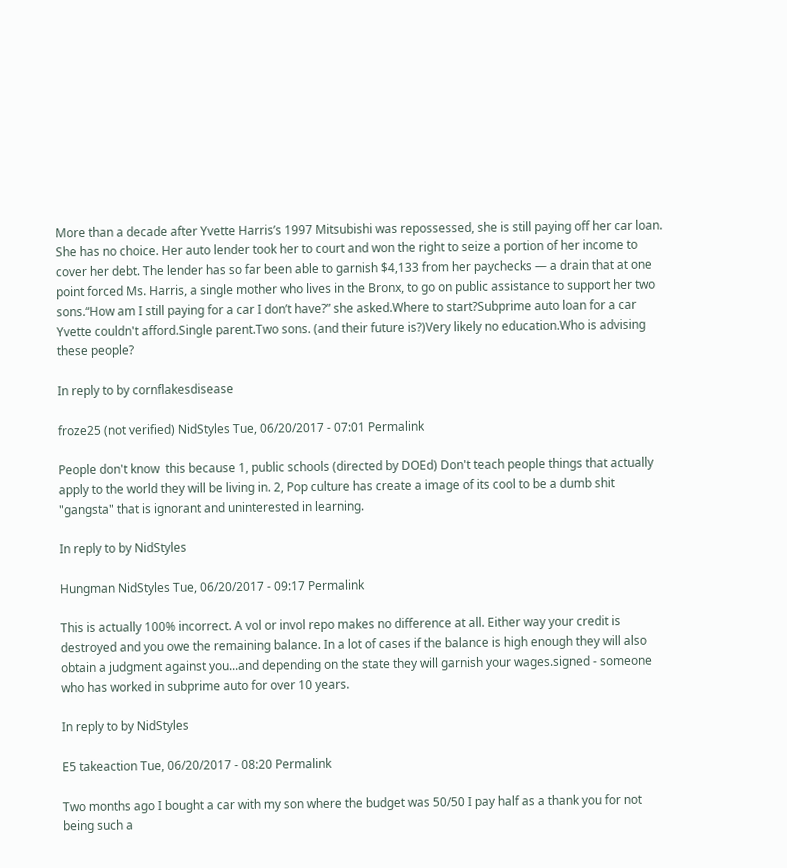More than a decade after Yvette Harris’s 1997 Mitsubishi was repossessed, she is still paying off her car loan. She has no choice. Her auto lender took her to court and won the right to seize a portion of her income to cover her debt. The lender has so far been able to garnish $4,133 from her paychecks — a drain that at one point forced Ms. Harris, a single mother who lives in the Bronx, to go on public assistance to support her two sons.“How am I still paying for a car I don’t have?” she asked.Where to start?Subprime auto loan for a car Yvette couldn't afford.Single parent.Two sons. (and their future is?)Very likely no education.Who is advising these people?

In reply to by cornflakesdisease

froze25 (not verified) NidStyles Tue, 06/20/2017 - 07:01 Permalink

People don't know  this because 1, public schools (directed by DOEd) Don't teach people things that actually apply to the world they will be living in. 2, Pop culture has create a image of its cool to be a dumb shit "gangsta" that is ignorant and uninterested in learning.

In reply to by NidStyles

Hungman NidStyles Tue, 06/20/2017 - 09:17 Permalink

This is actually 100% incorrect. A vol or invol repo makes no difference at all. Either way your credit is destroyed and you owe the remaining balance. In a lot of cases if the balance is high enough they will also obtain a judgment against you...and depending on the state they will garnish your wages.signed - someone who has worked in subprime auto for over 10 years.

In reply to by NidStyles

E5 takeaction Tue, 06/20/2017 - 08:20 Permalink

Two months ago I bought a car with my son where the budget was 50/50 I pay half as a thank you for not being such a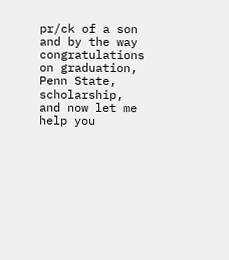pr/ck of a son and by the way congratulations on graduation, Penn State, scholarship, and now let me help you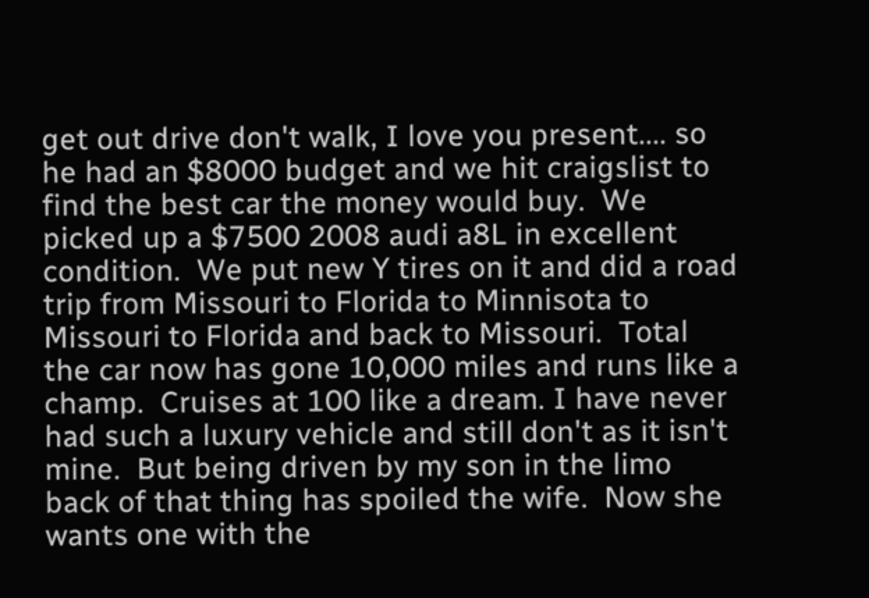get out drive don't walk, I love you present.... so he had an $8000 budget and we hit craigslist to find the best car the money would buy.  We picked up a $7500 2008 audi a8L in excellent condition.  We put new Y tires on it and did a road trip from Missouri to Florida to Minnisota to Missouri to Florida and back to Missouri.  Total the car now has gone 10,000 miles and runs like a champ.  Cruises at 100 like a dream. I have never had such a luxury vehicle and still don't as it isn't mine.  But being driven by my son in the limo back of that thing has spoiled the wife.  Now she wants one with the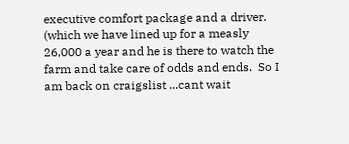executive comfort package and a driver. (which we have lined up for a measly 26,000 a year and he is there to watch the farm and take care of odds and ends.  So I am back on craigslist ...cant wait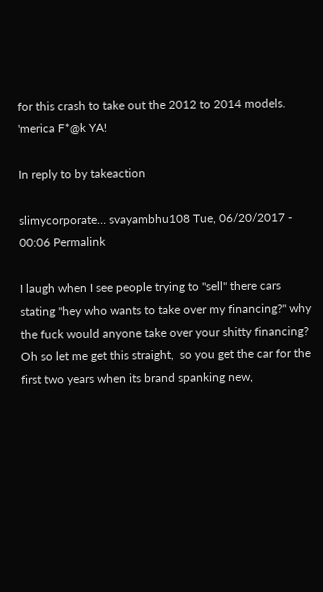for this crash to take out the 2012 to 2014 models.  'merica F*@k YA!

In reply to by takeaction

slimycorporate… svayambhu108 Tue, 06/20/2017 - 00:06 Permalink

I laugh when I see people trying to "sell" there cars stating "hey who wants to take over my financing?" why the fuck would anyone take over your shitty financing? Oh so let me get this straight,  so you get the car for the first two years when its brand spanking new,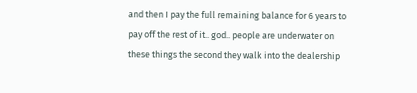and then I pay the full remaining balance for 6 years to pay off the rest of it.. god.. people are underwater on these things the second they walk into the dealership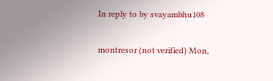In reply to by svayambhu108

montresor (not verified) Mon,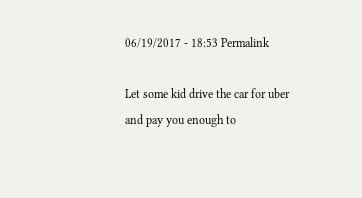06/19/2017 - 18:53 Permalink

Let some kid drive the car for uber and pay you enough to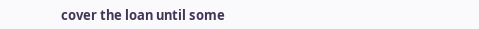cover the loan until some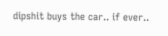dipshit buys the car.. if ever..